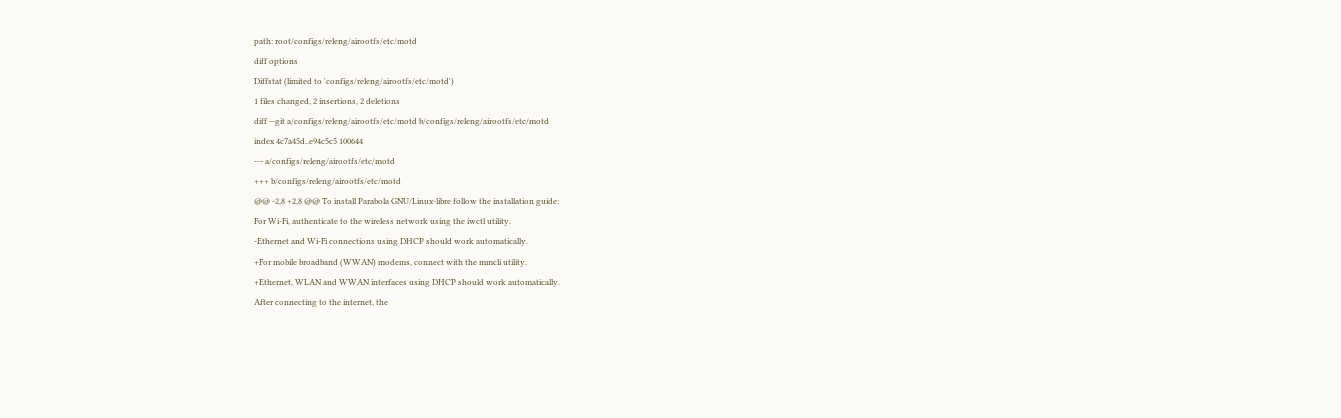path: root/configs/releng/airootfs/etc/motd
diff options
Diffstat (limited to 'configs/releng/airootfs/etc/motd')
1 files changed, 2 insertions, 2 deletions
diff --git a/configs/releng/airootfs/etc/motd b/configs/releng/airootfs/etc/motd
index 4c7a45d..e94c5c5 100644
--- a/configs/releng/airootfs/etc/motd
+++ b/configs/releng/airootfs/etc/motd
@@ -2,8 +2,8 @@ To install Parabola GNU/Linux-libre follow the installation guide:
For Wi-Fi, authenticate to the wireless network using the iwctl utility.
-Ethernet and Wi-Fi connections using DHCP should work automatically.
+For mobile broadband (WWAN) modems, connect with the mmcli utility.
+Ethernet, WLAN and WWAN interfaces using DHCP should work automatically.
After connecting to the internet, the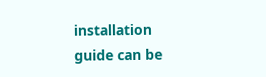installation guide can be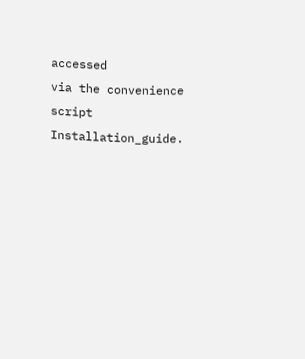accessed
via the convenience script Installation_guide.